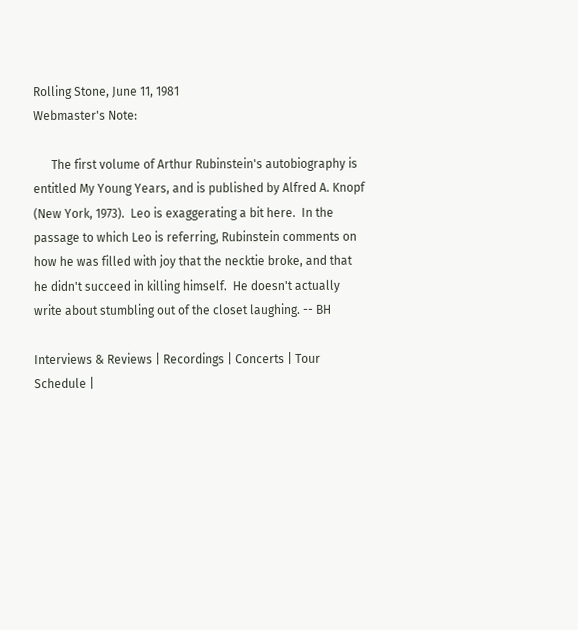Rolling Stone, June 11, 1981
Webmaster's Note:

      The first volume of Arthur Rubinstein's autobiography is entitled My Young Years, and is published by Alfred A. Knopf (New York, 1973).  Leo is exaggerating a bit here.  In the passage to which Leo is referring, Rubinstein comments on how he was filled with joy that the necktie broke, and that he didn't succeed in killing himself.  He doesn't actually write about stumbling out of the closet laughing. -- BH

Interviews & Reviews | Recordings | Concerts | Tour Schedule |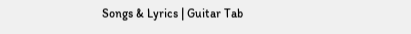Songs & Lyrics | Guitar Tab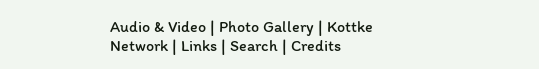Audio & Video | Photo Gallery | Kottke Network | Links | Search | Credits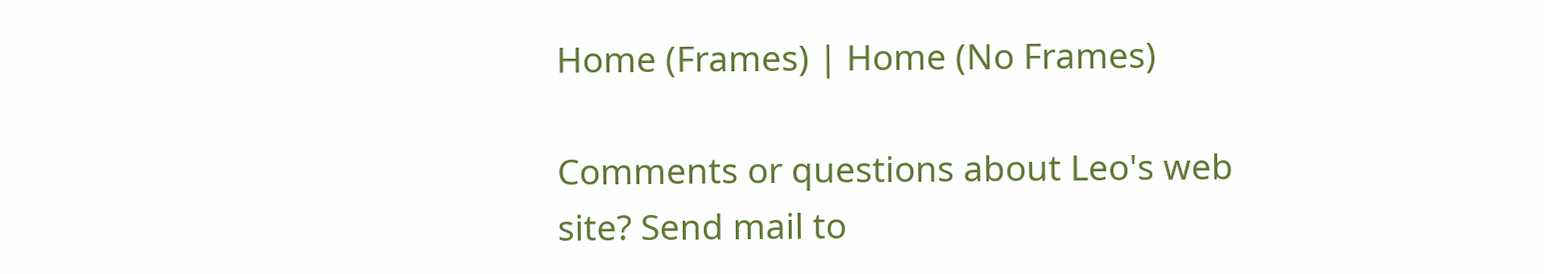Home (Frames) | Home (No Frames)

Comments or questions about Leo's web site? Send mail to